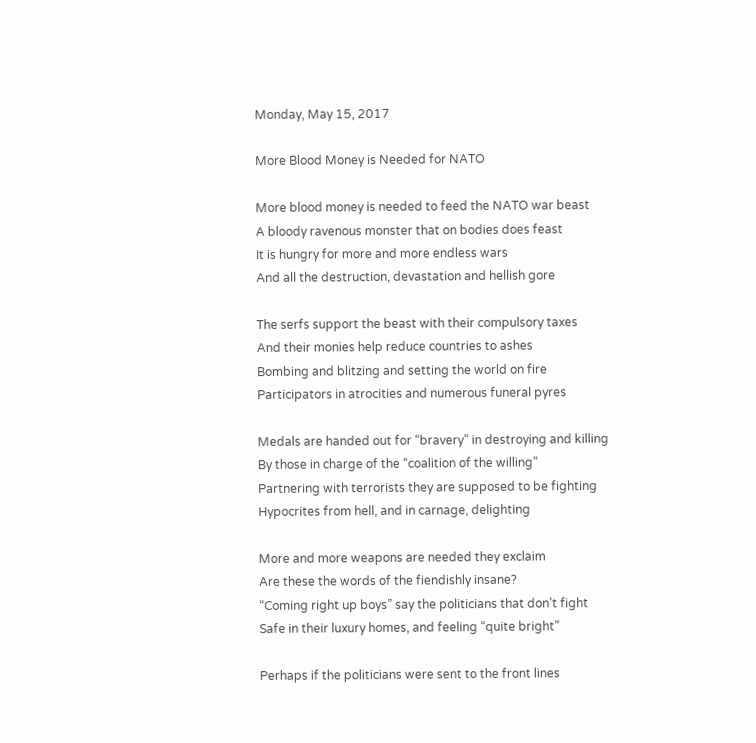Monday, May 15, 2017

More Blood Money is Needed for NATO

More blood money is needed to feed the NATO war beast
A bloody ravenous monster that on bodies does feast
It is hungry for more and more endless wars
And all the destruction, devastation and hellish gore

The serfs support the beast with their compulsory taxes
And their monies help reduce countries to ashes
Bombing and blitzing and setting the world on fire
Participators in atrocities and numerous funeral pyres

Medals are handed out for “bravery” in destroying and killing
By those in charge of the “coalition of the willing”
Partnering with terrorists they are supposed to be fighting
Hypocrites from hell, and in carnage, delighting

More and more weapons are needed they exclaim
Are these the words of the fiendishly insane?
“Coming right up boys” say the politicians that don’t fight
Safe in their luxury homes, and feeling “quite bright”

Perhaps if the politicians were sent to the front lines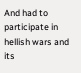And had to participate in hellish wars and its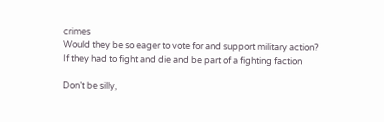crimes
Would they be so eager to vote for and support military action?
If they had to fight and die and be part of a fighting faction

Don’t be silly,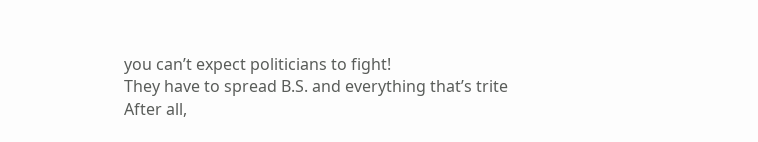you can’t expect politicians to fight!
They have to spread B.S. and everything that’s trite
After all,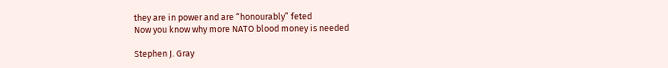they are in power and are “honourably” feted
Now you know why more NATO blood money is needed

Stephen J. Gray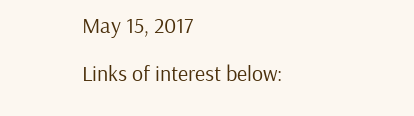May 15, 2017

Links of interest below: